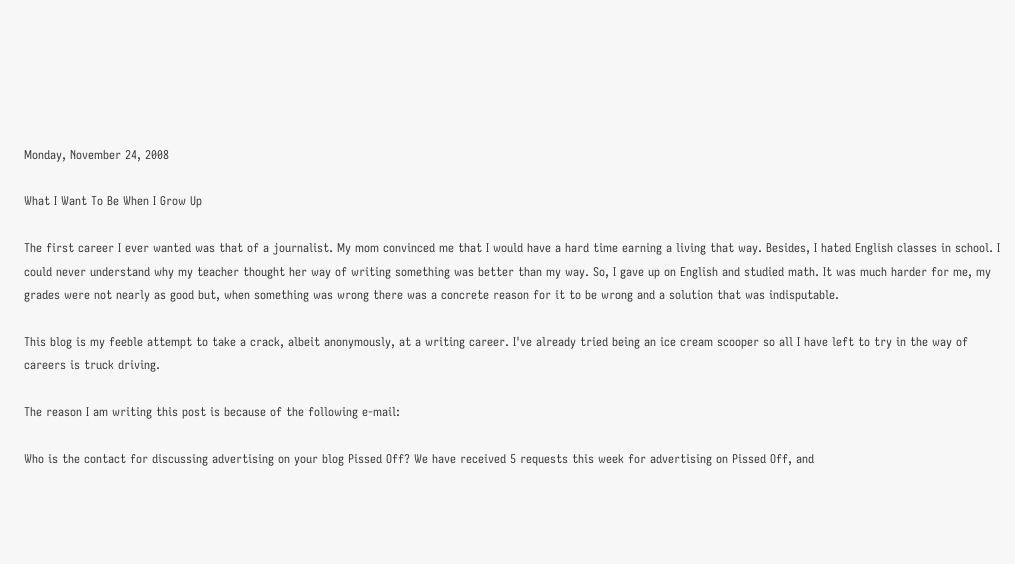Monday, November 24, 2008

What I Want To Be When I Grow Up

The first career I ever wanted was that of a journalist. My mom convinced me that I would have a hard time earning a living that way. Besides, I hated English classes in school. I could never understand why my teacher thought her way of writing something was better than my way. So, I gave up on English and studied math. It was much harder for me, my grades were not nearly as good but, when something was wrong there was a concrete reason for it to be wrong and a solution that was indisputable.

This blog is my feeble attempt to take a crack, albeit anonymously, at a writing career. I've already tried being an ice cream scooper so all I have left to try in the way of careers is truck driving.

The reason I am writing this post is because of the following e-mail:

Who is the contact for discussing advertising on your blog Pissed Off? We have received 5 requests this week for advertising on Pissed Off, and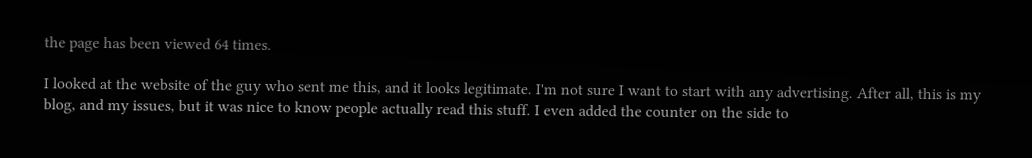the page has been viewed 64 times.

I looked at the website of the guy who sent me this, and it looks legitimate. I'm not sure I want to start with any advertising. After all, this is my blog, and my issues, but it was nice to know people actually read this stuff. I even added the counter on the side to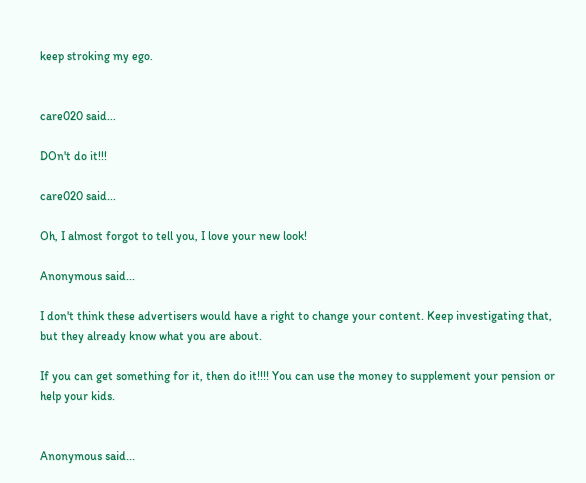keep stroking my ego.


care020 said...

DOn't do it!!!

care020 said...

Oh, I almost forgot to tell you, I love your new look!

Anonymous said...

I don't think these advertisers would have a right to change your content. Keep investigating that, but they already know what you are about.

If you can get something for it, then do it!!!! You can use the money to supplement your pension or help your kids.


Anonymous said...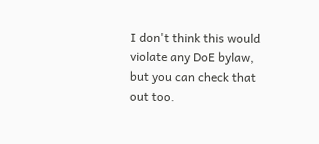I don't think this would violate any DoE bylaw, but you can check that out too.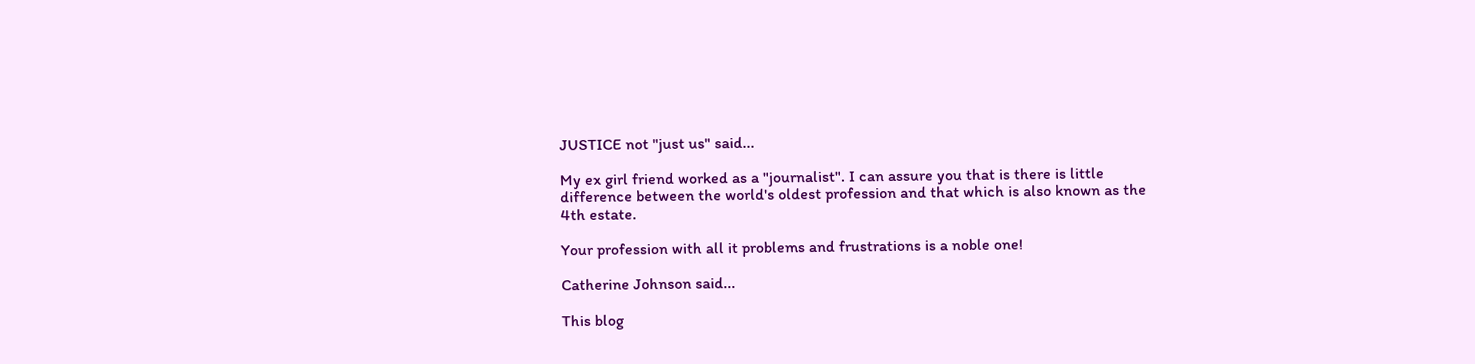JUSTICE not "just us" said...

My ex girl friend worked as a "journalist". I can assure you that is there is little difference between the world's oldest profession and that which is also known as the 4th estate.

Your profession with all it problems and frustrations is a noble one!

Catherine Johnson said...

This blog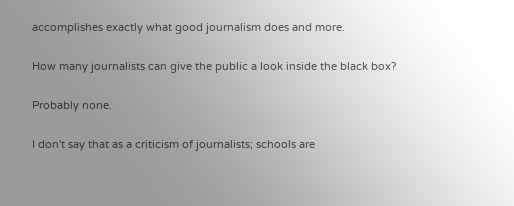accomplishes exactly what good journalism does and more.

How many journalists can give the public a look inside the black box?

Probably none.

I don't say that as a criticism of journalists; schools are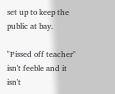set up to keep the public at bay.

"Pissed off teacher" isn't feeble and it isn't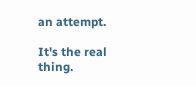an attempt.

It's the real thing.